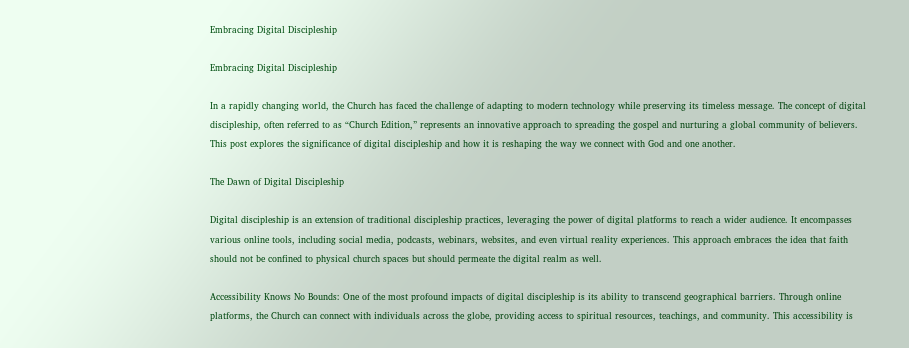Embracing Digital Discipleship

Embracing Digital Discipleship

In a rapidly changing world, the Church has faced the challenge of adapting to modern technology while preserving its timeless message. The concept of digital discipleship, often referred to as “Church Edition,” represents an innovative approach to spreading the gospel and nurturing a global community of believers. This post explores the significance of digital discipleship and how it is reshaping the way we connect with God and one another.

The Dawn of Digital Discipleship

Digital discipleship is an extension of traditional discipleship practices, leveraging the power of digital platforms to reach a wider audience. It encompasses various online tools, including social media, podcasts, webinars, websites, and even virtual reality experiences. This approach embraces the idea that faith should not be confined to physical church spaces but should permeate the digital realm as well.

Accessibility Knows No Bounds: One of the most profound impacts of digital discipleship is its ability to transcend geographical barriers. Through online platforms, the Church can connect with individuals across the globe, providing access to spiritual resources, teachings, and community. This accessibility is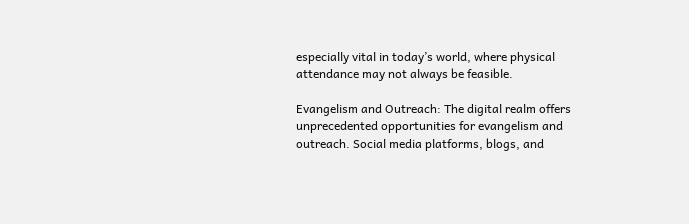especially vital in today’s world, where physical attendance may not always be feasible.

Evangelism and Outreach: The digital realm offers unprecedented opportunities for evangelism and outreach. Social media platforms, blogs, and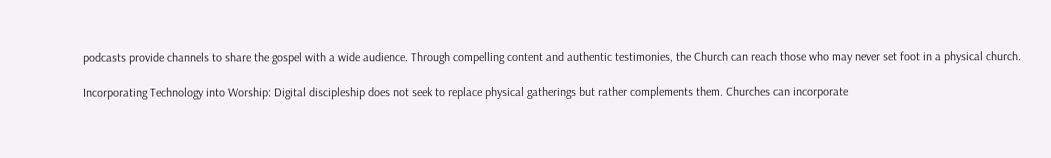podcasts provide channels to share the gospel with a wide audience. Through compelling content and authentic testimonies, the Church can reach those who may never set foot in a physical church.

Incorporating Technology into Worship: Digital discipleship does not seek to replace physical gatherings but rather complements them. Churches can incorporate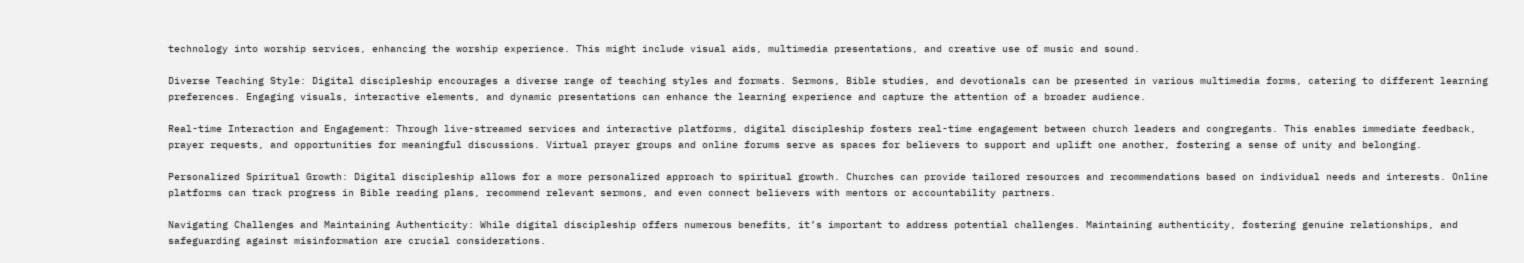technology into worship services, enhancing the worship experience. This might include visual aids, multimedia presentations, and creative use of music and sound.

Diverse Teaching Style: Digital discipleship encourages a diverse range of teaching styles and formats. Sermons, Bible studies, and devotionals can be presented in various multimedia forms, catering to different learning preferences. Engaging visuals, interactive elements, and dynamic presentations can enhance the learning experience and capture the attention of a broader audience.

Real-time Interaction and Engagement: Through live-streamed services and interactive platforms, digital discipleship fosters real-time engagement between church leaders and congregants. This enables immediate feedback, prayer requests, and opportunities for meaningful discussions. Virtual prayer groups and online forums serve as spaces for believers to support and uplift one another, fostering a sense of unity and belonging.

Personalized Spiritual Growth: Digital discipleship allows for a more personalized approach to spiritual growth. Churches can provide tailored resources and recommendations based on individual needs and interests. Online platforms can track progress in Bible reading plans, recommend relevant sermons, and even connect believers with mentors or accountability partners.

Navigating Challenges and Maintaining Authenticity: While digital discipleship offers numerous benefits, it’s important to address potential challenges. Maintaining authenticity, fostering genuine relationships, and safeguarding against misinformation are crucial considerations.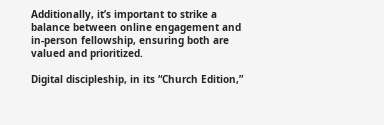Additionally, it’s important to strike a balance between online engagement and in-person fellowship, ensuring both are valued and prioritized.

Digital discipleship, in its “Church Edition,”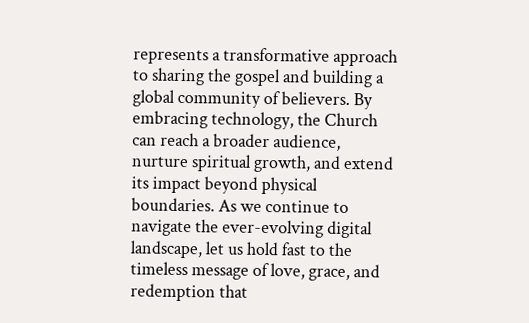represents a transformative approach to sharing the gospel and building a global community of believers. By embracing technology, the Church can reach a broader audience, nurture spiritual growth, and extend its impact beyond physical boundaries. As we continue to navigate the ever-evolving digital landscape, let us hold fast to the timeless message of love, grace, and redemption that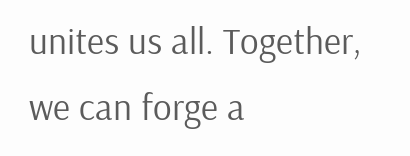unites us all. Together, we can forge a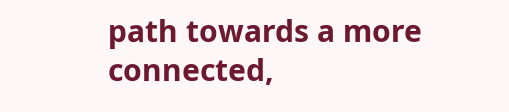path towards a more connected,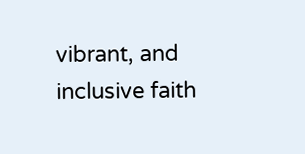vibrant, and inclusive faith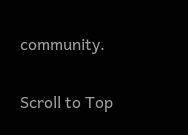community.


Scroll to Top